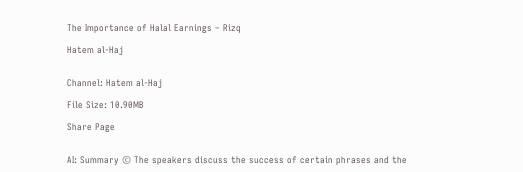The Importance of Halal Earnings – Rizq

Hatem al-Haj


Channel: Hatem al-Haj

File Size: 10.90MB

Share Page


AI: Summary © The speakers discuss the success of certain phrases and the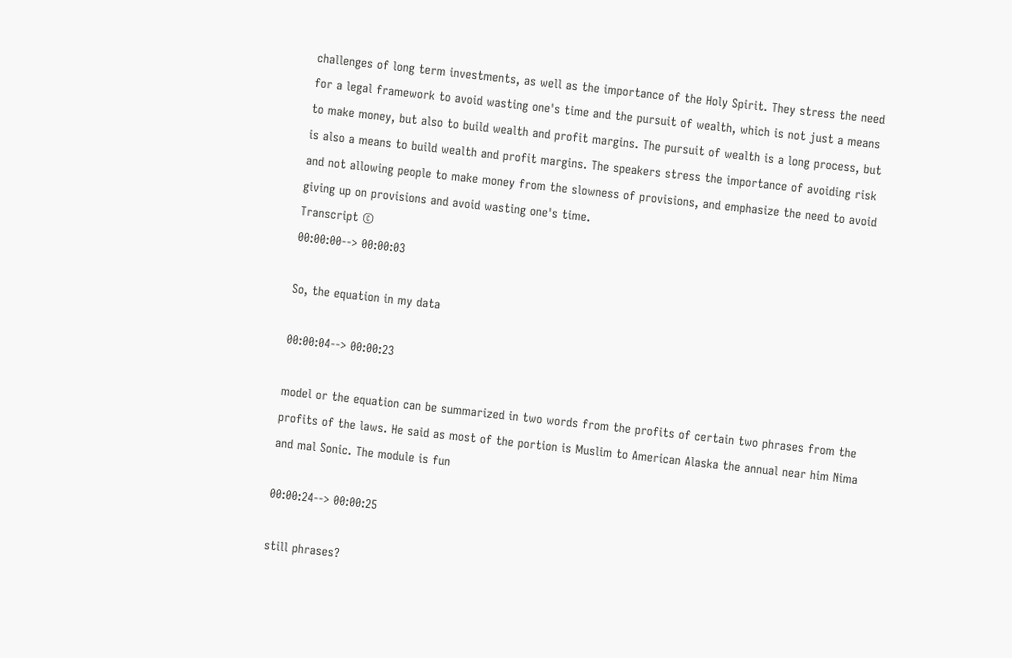challenges of long term investments, as well as the importance of the Holy Spirit. They stress the need for a legal framework to avoid wasting one's time and the pursuit of wealth, which is not just a means to make money, but also to build wealth and profit margins. The pursuit of wealth is a long process, but is also a means to build wealth and profit margins. The speakers stress the importance of avoiding risk and not allowing people to make money from the slowness of provisions, and emphasize the need to avoid giving up on provisions and avoid wasting one's time.
Transcript ©
00:00:00--> 00:00:03

So, the equation in my data

00:00:04--> 00:00:23

model or the equation can be summarized in two words from the profits of certain two phrases from the profits of the laws. He said as most of the portion is Muslim to American Alaska the annual near him Nima and mal Sonic. The module is fun

00:00:24--> 00:00:25

still phrases?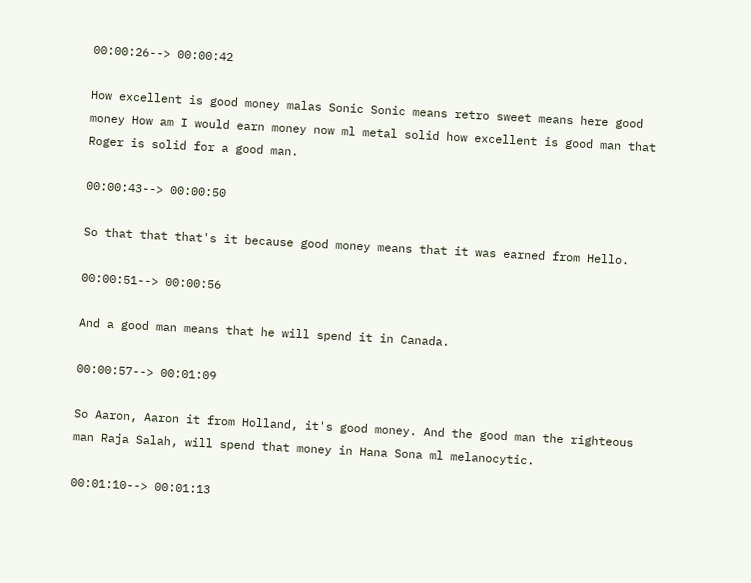00:00:26--> 00:00:42

How excellent is good money malas Sonic Sonic means retro sweet means here good money How am I would earn money now ml metal solid how excellent is good man that Roger is solid for a good man.

00:00:43--> 00:00:50

So that that that's it because good money means that it was earned from Hello.

00:00:51--> 00:00:56

And a good man means that he will spend it in Canada.

00:00:57--> 00:01:09

So Aaron, Aaron it from Holland, it's good money. And the good man the righteous man Raja Salah, will spend that money in Hana Sona ml melanocytic.

00:01:10--> 00:01:13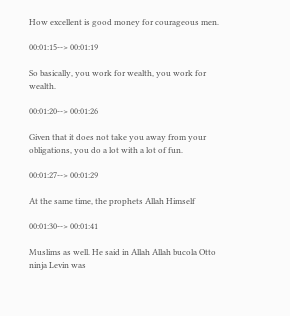How excellent is good money for courageous men.

00:01:15--> 00:01:19

So basically, you work for wealth, you work for wealth.

00:01:20--> 00:01:26

Given that it does not take you away from your obligations, you do a lot with a lot of fun.

00:01:27--> 00:01:29

At the same time, the prophets Allah Himself

00:01:30--> 00:01:41

Muslims as well. He said in Allah Allah bucola Otto ninja Levin was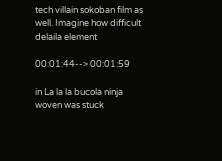tech villain sokoban film as well. Imagine how difficult delaila element

00:01:44--> 00:01:59

in La la la bucola ninja woven was stuck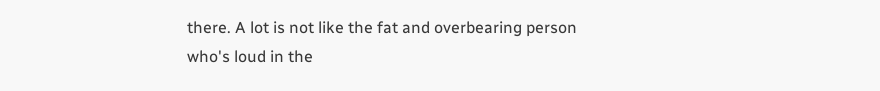there. A lot is not like the fat and overbearing person who's loud in the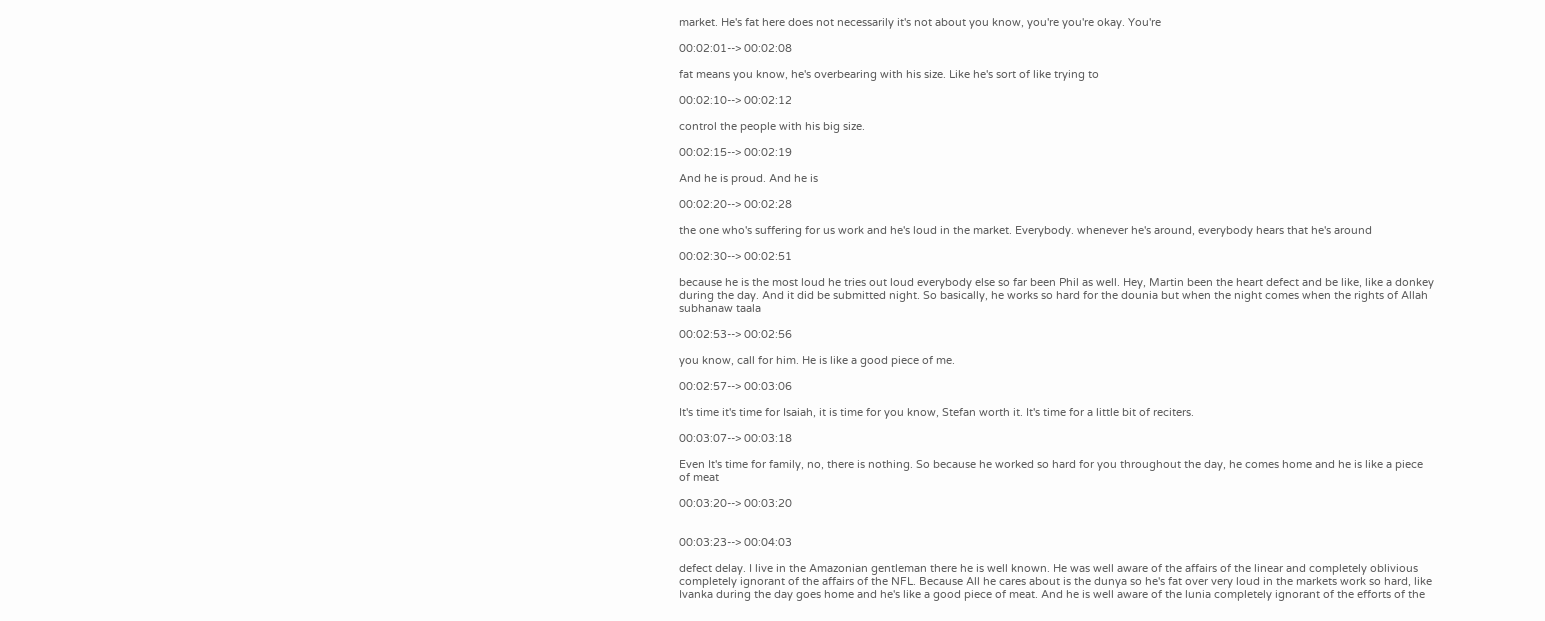market. He's fat here does not necessarily it's not about you know, you're you're okay. You're

00:02:01--> 00:02:08

fat means you know, he's overbearing with his size. Like he's sort of like trying to

00:02:10--> 00:02:12

control the people with his big size.

00:02:15--> 00:02:19

And he is proud. And he is

00:02:20--> 00:02:28

the one who's suffering for us work and he's loud in the market. Everybody. whenever he's around, everybody hears that he's around

00:02:30--> 00:02:51

because he is the most loud he tries out loud everybody else so far been Phil as well. Hey, Martin been the heart defect and be like, like a donkey during the day. And it did be submitted night. So basically, he works so hard for the dounia but when the night comes when the rights of Allah subhanaw taala

00:02:53--> 00:02:56

you know, call for him. He is like a good piece of me.

00:02:57--> 00:03:06

It's time it's time for Isaiah, it is time for you know, Stefan worth it. It's time for a little bit of reciters.

00:03:07--> 00:03:18

Even It's time for family, no, there is nothing. So because he worked so hard for you throughout the day, he comes home and he is like a piece of meat

00:03:20--> 00:03:20


00:03:23--> 00:04:03

defect delay. I live in the Amazonian gentleman there he is well known. He was well aware of the affairs of the linear and completely oblivious completely ignorant of the affairs of the NFL. Because All he cares about is the dunya so he's fat over very loud in the markets work so hard, like Ivanka during the day goes home and he's like a good piece of meat. And he is well aware of the lunia completely ignorant of the efforts of the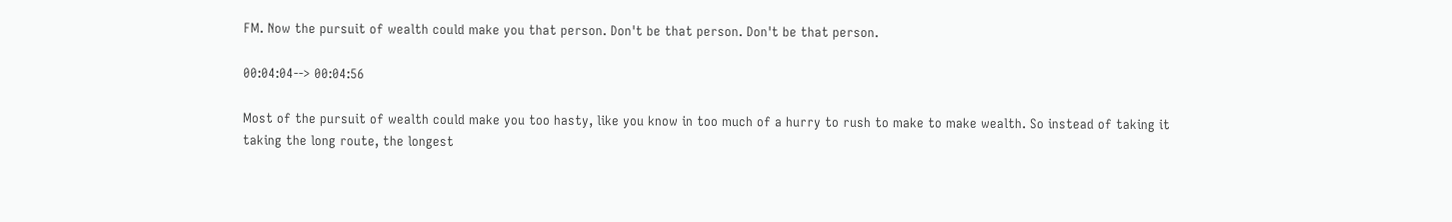FM. Now the pursuit of wealth could make you that person. Don't be that person. Don't be that person.

00:04:04--> 00:04:56

Most of the pursuit of wealth could make you too hasty, like you know in too much of a hurry to rush to make to make wealth. So instead of taking it taking the long route, the longest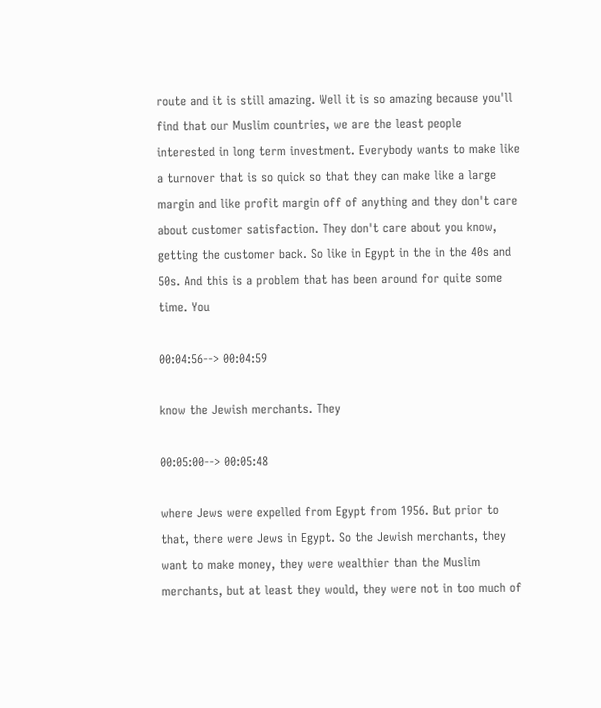route and it is still amazing. Well it is so amazing because you'll find that our Muslim countries, we are the least people interested in long term investment. Everybody wants to make like a turnover that is so quick so that they can make like a large margin and like profit margin off of anything and they don't care about customer satisfaction. They don't care about you know, getting the customer back. So like in Egypt in the in the 40s and 50s. And this is a problem that has been around for quite some time. You

00:04:56--> 00:04:59

know the Jewish merchants. They

00:05:00--> 00:05:48

where Jews were expelled from Egypt from 1956. But prior to that, there were Jews in Egypt. So the Jewish merchants, they want to make money, they were wealthier than the Muslim merchants, but at least they would, they were not in too much of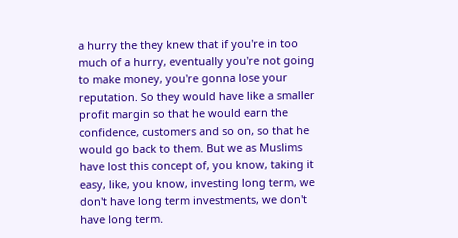a hurry the they knew that if you're in too much of a hurry, eventually you're not going to make money, you're gonna lose your reputation. So they would have like a smaller profit margin so that he would earn the confidence, customers and so on, so that he would go back to them. But we as Muslims have lost this concept of, you know, taking it easy, like, you know, investing long term, we don't have long term investments, we don't have long term.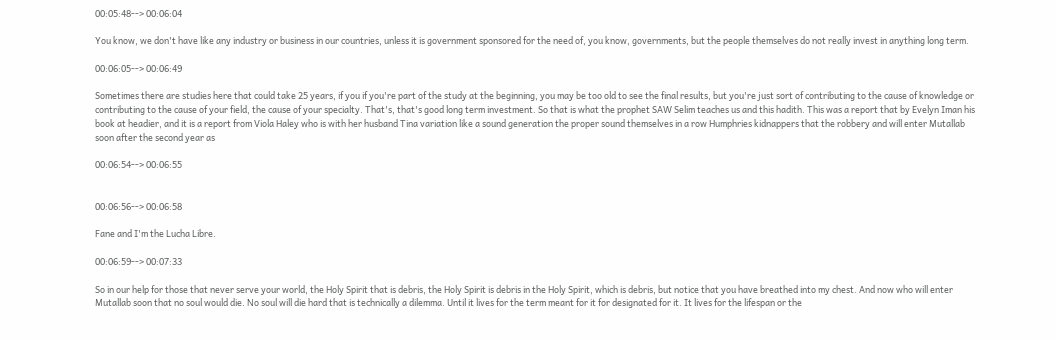00:05:48--> 00:06:04

You know, we don't have like any industry or business in our countries, unless it is government sponsored for the need of, you know, governments, but the people themselves do not really invest in anything long term.

00:06:05--> 00:06:49

Sometimes there are studies here that could take 25 years, if you if you're part of the study at the beginning, you may be too old to see the final results, but you're just sort of contributing to the cause of knowledge or contributing to the cause of your field, the cause of your specialty. That's, that's good long term investment. So that is what the prophet SAW Selim teaches us and this hadith. This was a report that by Evelyn Iman his book at headier, and it is a report from Viola Haley who is with her husband Tina variation like a sound generation the proper sound themselves in a row Humphries kidnappers that the robbery and will enter Mutallab soon after the second year as

00:06:54--> 00:06:55


00:06:56--> 00:06:58

Fane and I'm the Lucha Libre.

00:06:59--> 00:07:33

So in our help for those that never serve your world, the Holy Spirit that is debris, the Holy Spirit is debris in the Holy Spirit, which is debris, but notice that you have breathed into my chest. And now who will enter Mutallab soon that no soul would die. No soul will die hard that is technically a dilemma. Until it lives for the term meant for it for designated for it. It lives for the lifespan or the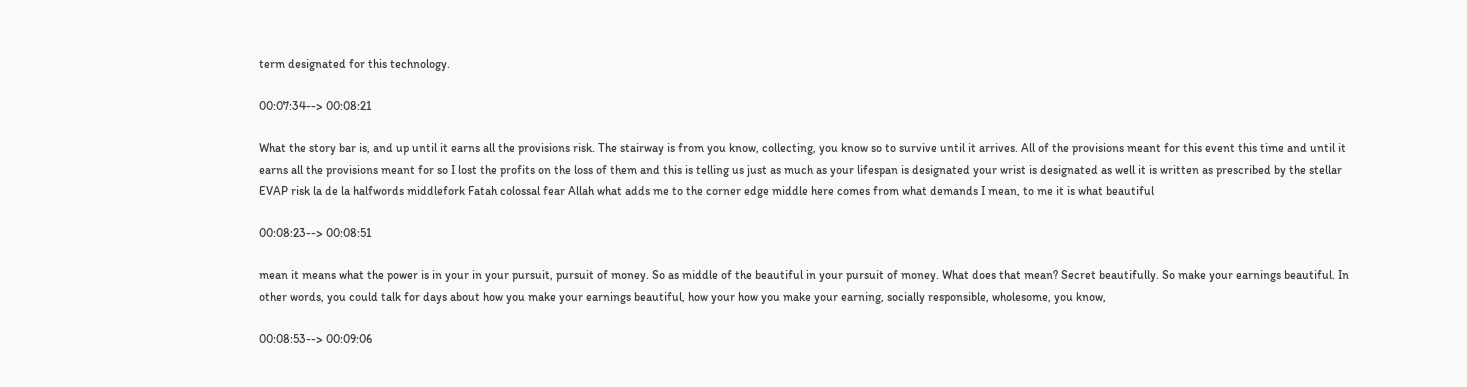term designated for this technology.

00:07:34--> 00:08:21

What the story bar is, and up until it earns all the provisions risk. The stairway is from you know, collecting, you know so to survive until it arrives. All of the provisions meant for this event this time and until it earns all the provisions meant for so I lost the profits on the loss of them and this is telling us just as much as your lifespan is designated your wrist is designated as well it is written as prescribed by the stellar EVAP risk la de la halfwords middlefork Fatah colossal fear Allah what adds me to the corner edge middle here comes from what demands I mean, to me it is what beautiful

00:08:23--> 00:08:51

mean it means what the power is in your in your pursuit, pursuit of money. So as middle of the beautiful in your pursuit of money. What does that mean? Secret beautifully. So make your earnings beautiful. In other words, you could talk for days about how you make your earnings beautiful, how your how you make your earning, socially responsible, wholesome, you know,

00:08:53--> 00:09:06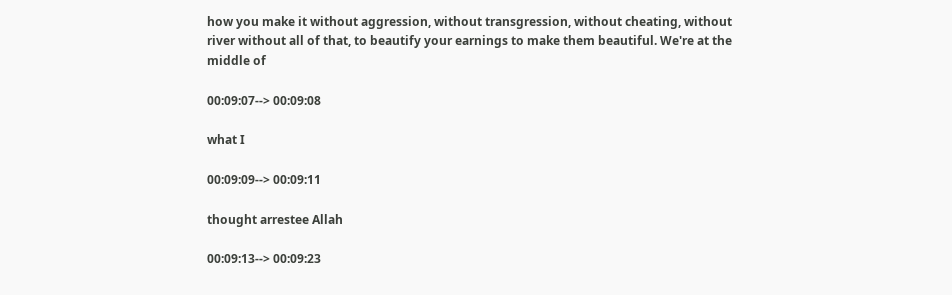how you make it without aggression, without transgression, without cheating, without river without all of that, to beautify your earnings to make them beautiful. We're at the middle of

00:09:07--> 00:09:08

what I

00:09:09--> 00:09:11

thought arrestee Allah

00:09:13--> 00:09:23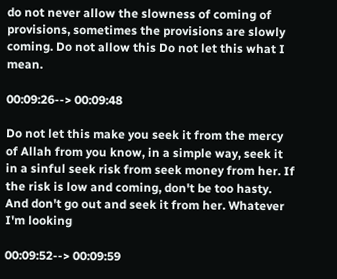do not never allow the slowness of coming of provisions, sometimes the provisions are slowly coming. Do not allow this Do not let this what I mean.

00:09:26--> 00:09:48

Do not let this make you seek it from the mercy of Allah from you know, in a simple way, seek it in a sinful seek risk from seek money from her. If the risk is low and coming, don't be too hasty. And don't go out and seek it from her. Whatever I'm looking

00:09:52--> 00:09:59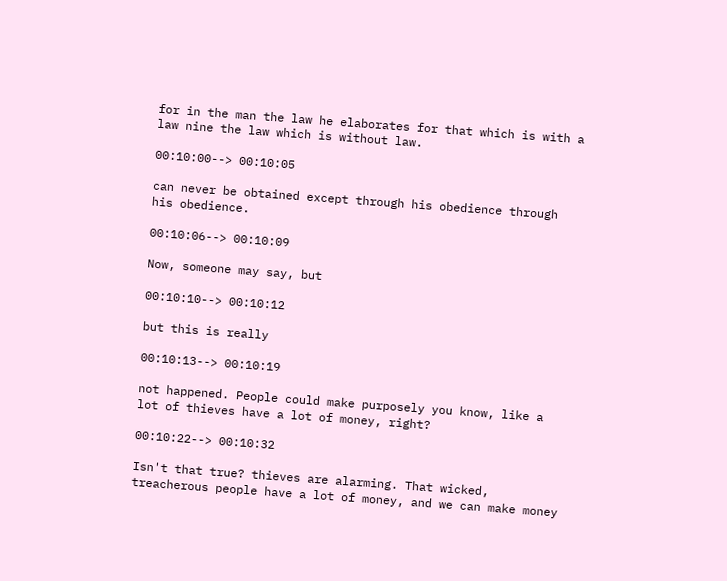for in the man the law he elaborates for that which is with a law nine the law which is without law.

00:10:00--> 00:10:05

can never be obtained except through his obedience through his obedience.

00:10:06--> 00:10:09

Now, someone may say, but

00:10:10--> 00:10:12

but this is really

00:10:13--> 00:10:19

not happened. People could make purposely you know, like a lot of thieves have a lot of money, right?

00:10:22--> 00:10:32

Isn't that true? thieves are alarming. That wicked, treacherous people have a lot of money, and we can make money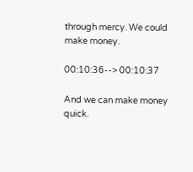through mercy. We could make money.

00:10:36--> 00:10:37

And we can make money quick.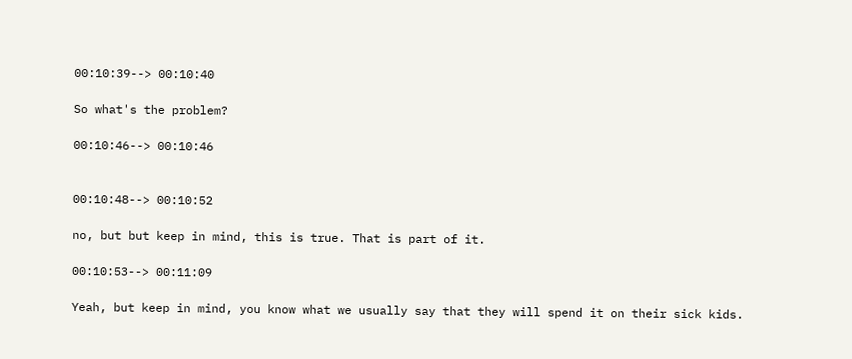00:10:39--> 00:10:40

So what's the problem?

00:10:46--> 00:10:46


00:10:48--> 00:10:52

no, but but keep in mind, this is true. That is part of it.

00:10:53--> 00:11:09

Yeah, but keep in mind, you know what we usually say that they will spend it on their sick kids.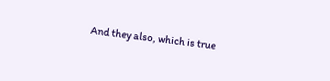And they also, which is true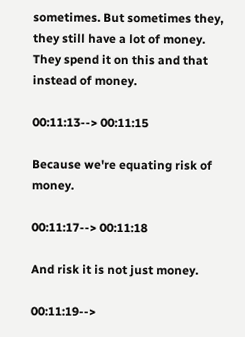sometimes. But sometimes they, they still have a lot of money. They spend it on this and that instead of money.

00:11:13--> 00:11:15

Because we're equating risk of money.

00:11:17--> 00:11:18

And risk it is not just money.

00:11:19-->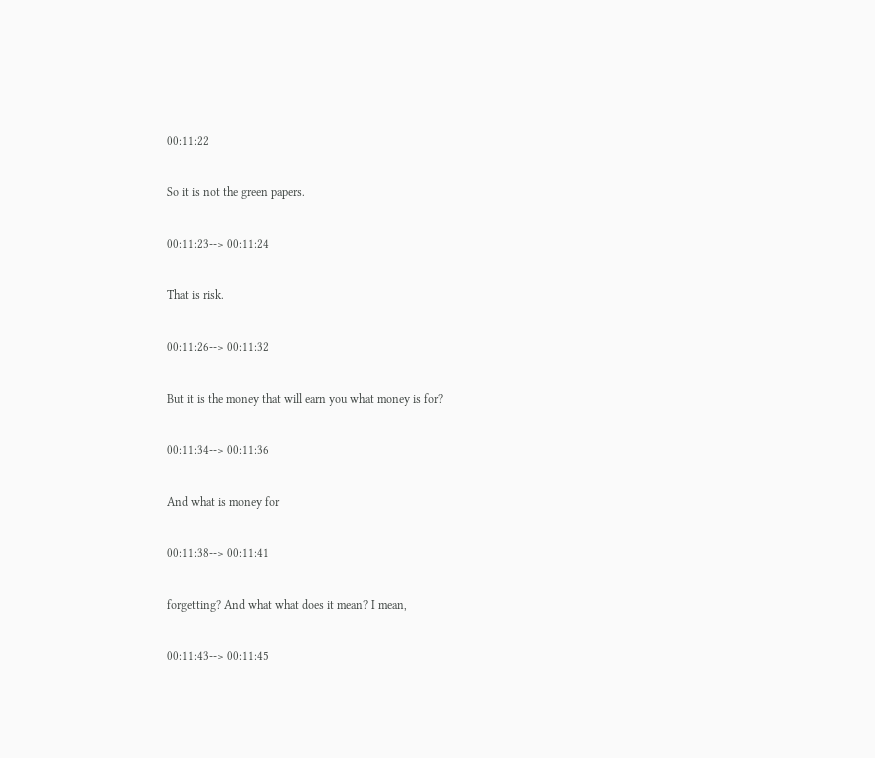00:11:22

So it is not the green papers.

00:11:23--> 00:11:24

That is risk.

00:11:26--> 00:11:32

But it is the money that will earn you what money is for?

00:11:34--> 00:11:36

And what is money for

00:11:38--> 00:11:41

forgetting? And what what does it mean? I mean,

00:11:43--> 00:11:45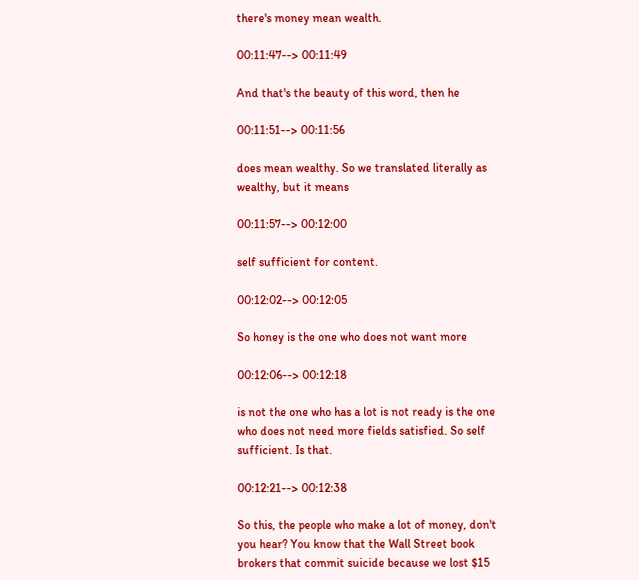there's money mean wealth.

00:11:47--> 00:11:49

And that's the beauty of this word, then he

00:11:51--> 00:11:56

does mean wealthy. So we translated literally as wealthy, but it means

00:11:57--> 00:12:00

self sufficient for content.

00:12:02--> 00:12:05

So honey is the one who does not want more

00:12:06--> 00:12:18

is not the one who has a lot is not ready is the one who does not need more fields satisfied. So self sufficient. Is that.

00:12:21--> 00:12:38

So this, the people who make a lot of money, don't you hear? You know that the Wall Street book brokers that commit suicide because we lost $15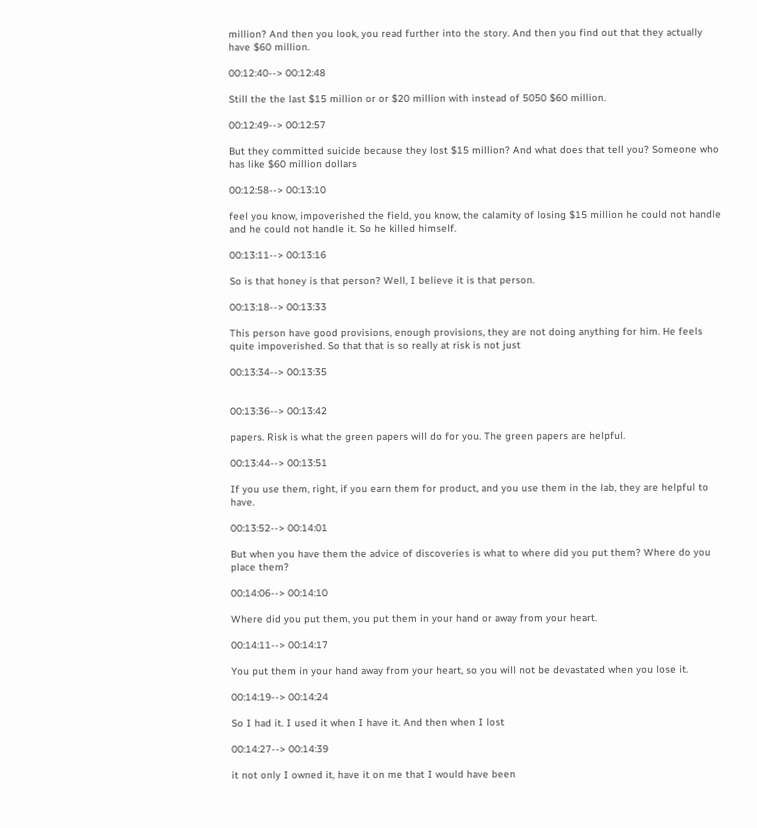million? And then you look, you read further into the story. And then you find out that they actually have $60 million.

00:12:40--> 00:12:48

Still the the last $15 million or or $20 million with instead of 5050 $60 million.

00:12:49--> 00:12:57

But they committed suicide because they lost $15 million? And what does that tell you? Someone who has like $60 million dollars

00:12:58--> 00:13:10

feel you know, impoverished the field, you know, the calamity of losing $15 million he could not handle and he could not handle it. So he killed himself.

00:13:11--> 00:13:16

So is that honey is that person? Well, I believe it is that person.

00:13:18--> 00:13:33

This person have good provisions, enough provisions, they are not doing anything for him. He feels quite impoverished. So that that is so really at risk is not just

00:13:34--> 00:13:35


00:13:36--> 00:13:42

papers. Risk is what the green papers will do for you. The green papers are helpful.

00:13:44--> 00:13:51

If you use them, right, if you earn them for product, and you use them in the lab, they are helpful to have.

00:13:52--> 00:14:01

But when you have them the advice of discoveries is what to where did you put them? Where do you place them?

00:14:06--> 00:14:10

Where did you put them, you put them in your hand or away from your heart.

00:14:11--> 00:14:17

You put them in your hand away from your heart, so you will not be devastated when you lose it.

00:14:19--> 00:14:24

So I had it. I used it when I have it. And then when I lost

00:14:27--> 00:14:39

it not only I owned it, have it on me that I would have been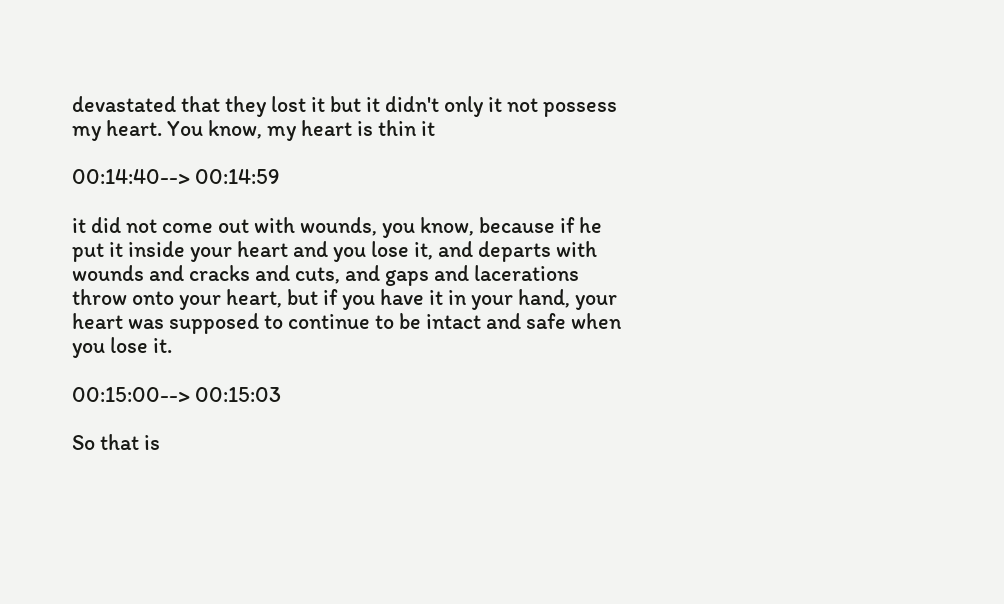devastated that they lost it but it didn't only it not possess my heart. You know, my heart is thin it

00:14:40--> 00:14:59

it did not come out with wounds, you know, because if he put it inside your heart and you lose it, and departs with wounds and cracks and cuts, and gaps and lacerations throw onto your heart, but if you have it in your hand, your heart was supposed to continue to be intact and safe when you lose it.

00:15:00--> 00:15:03

So that is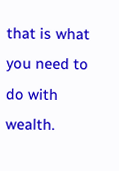that is what you need to do with wealth.